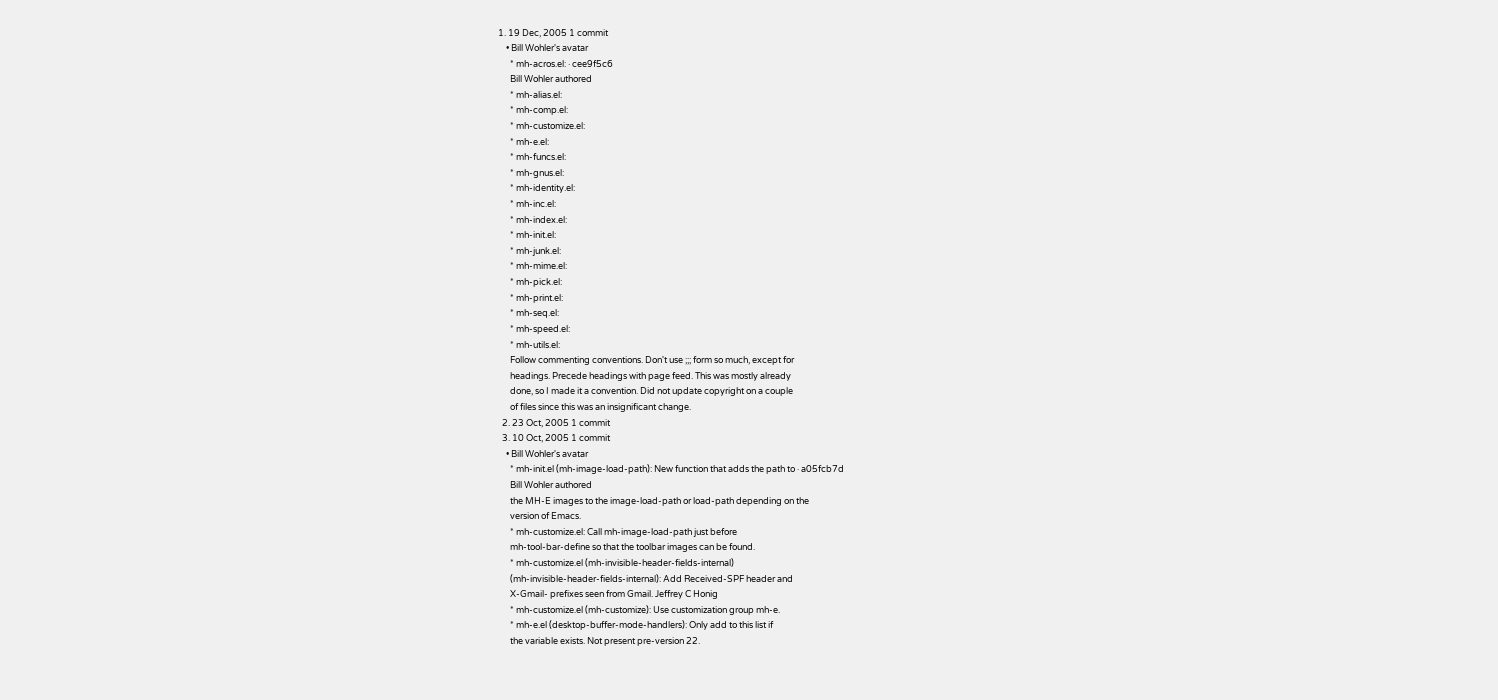1. 19 Dec, 2005 1 commit
    • Bill Wohler's avatar
      * mh-acros.el: · cee9f5c6
      Bill Wohler authored
      * mh-alias.el:
      * mh-comp.el:
      * mh-customize.el:
      * mh-e.el:
      * mh-funcs.el:
      * mh-gnus.el:
      * mh-identity.el:
      * mh-inc.el:
      * mh-index.el:
      * mh-init.el:
      * mh-junk.el:
      * mh-mime.el:
      * mh-pick.el:
      * mh-print.el:
      * mh-seq.el:
      * mh-speed.el:
      * mh-utils.el:
      Follow commenting conventions. Don't use ;;; form so much, except for
      headings. Precede headings with page feed. This was mostly already
      done, so I made it a convention. Did not update copyright on a couple
      of files since this was an insignificant change.
  2. 23 Oct, 2005 1 commit
  3. 10 Oct, 2005 1 commit
    • Bill Wohler's avatar
      * mh-init.el (mh-image-load-path): New function that adds the path to · a05fcb7d
      Bill Wohler authored
      the MH-E images to the image-load-path or load-path depending on the
      version of Emacs.
      * mh-customize.el: Call mh-image-load-path just before
      mh-tool-bar-define so that the toolbar images can be found.
      * mh-customize.el (mh-invisible-header-fields-internal)
      (mh-invisible-header-fields-internal): Add Received-SPF header and
      X-Gmail- prefixes seen from Gmail. Jeffrey C Honig
      * mh-customize.el (mh-customize): Use customization group mh-e.
      * mh-e.el (desktop-buffer-mode-handlers): Only add to this list if
      the variable exists. Not present pre-version 22.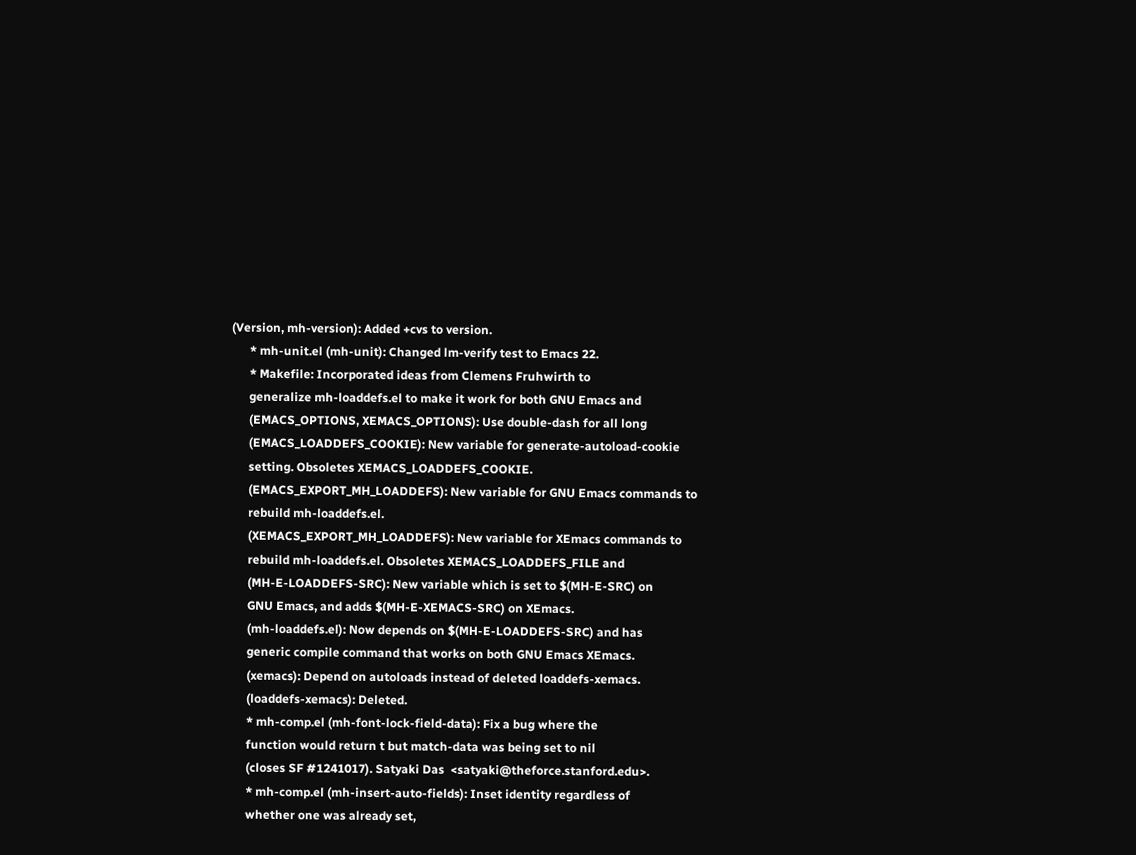(Version, mh-version): Added +cvs to version.
      * mh-unit.el (mh-unit): Changed lm-verify test to Emacs 22.
      * Makefile: Incorporated ideas from Clemens Fruhwirth to
      generalize mh-loaddefs.el to make it work for both GNU Emacs and
      (EMACS_OPTIONS, XEMACS_OPTIONS): Use double-dash for all long
      (EMACS_LOADDEFS_COOKIE): New variable for generate-autoload-cookie
      setting. Obsoletes XEMACS_LOADDEFS_COOKIE.
      (EMACS_EXPORT_MH_LOADDEFS): New variable for GNU Emacs commands to
      rebuild mh-loaddefs.el.
      (XEMACS_EXPORT_MH_LOADDEFS): New variable for XEmacs commands to
      rebuild mh-loaddefs.el. Obsoletes XEMACS_LOADDEFS_FILE and
      (MH-E-LOADDEFS-SRC): New variable which is set to $(MH-E-SRC) on
      GNU Emacs, and adds $(MH-E-XEMACS-SRC) on XEmacs.
      (mh-loaddefs.el): Now depends on $(MH-E-LOADDEFS-SRC) and has
      generic compile command that works on both GNU Emacs XEmacs.
      (xemacs): Depend on autoloads instead of deleted loaddefs-xemacs.
      (loaddefs-xemacs): Deleted.
      * mh-comp.el (mh-font-lock-field-data): Fix a bug where the
      function would return t but match-data was being set to nil
      (closes SF #1241017). Satyaki Das  <satyaki@theforce.stanford.edu>.
      * mh-comp.el (mh-insert-auto-fields): Inset identity regardless of
      whether one was already set,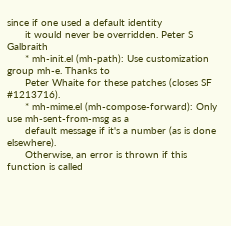since if one used a default identity
      it would never be overridden. Peter S Galbraith
      * mh-init.el (mh-path): Use customization group mh-e. Thanks to
      Peter Whaite for these patches (closes SF #1213716).
      * mh-mime.el (mh-compose-forward): Only use mh-sent-from-msg as a
      default message if it's a number (as is done elsewhere).
      Otherwise, an error is thrown if this function is called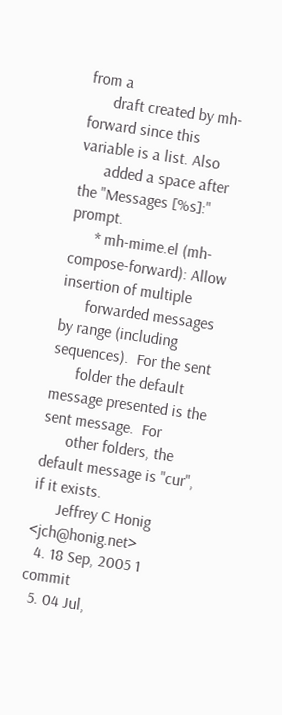from a
      draft created by mh-forward since this variable is a list. Also
      added a space after the "Messages [%s]:" prompt.
      * mh-mime.el (mh-compose-forward): Allow insertion of multiple
      forwarded messages by range (including sequences).  For the sent
      folder the default message presented is the sent message.  For
      other folders, the default message is "cur", if it exists.
      Jeffrey C Honig  <jch@honig.net>
  4. 18 Sep, 2005 1 commit
  5. 04 Jul,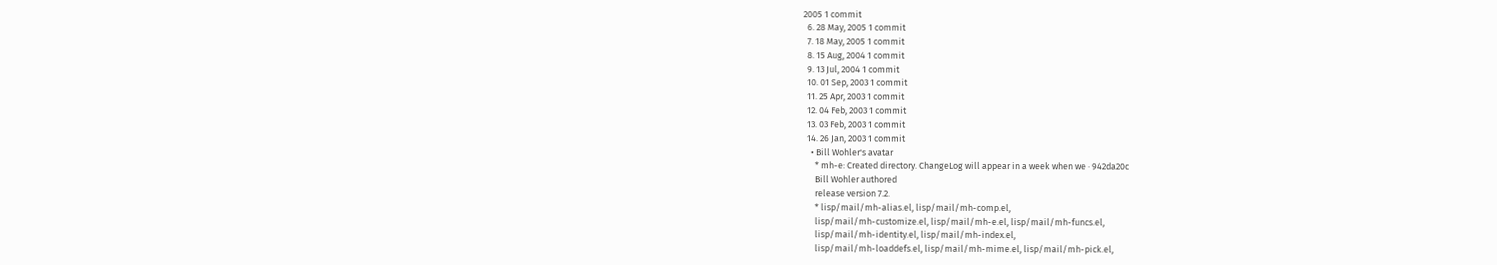2005 1 commit
  6. 28 May, 2005 1 commit
  7. 18 May, 2005 1 commit
  8. 15 Aug, 2004 1 commit
  9. 13 Jul, 2004 1 commit
  10. 01 Sep, 2003 1 commit
  11. 25 Apr, 2003 1 commit
  12. 04 Feb, 2003 1 commit
  13. 03 Feb, 2003 1 commit
  14. 26 Jan, 2003 1 commit
    • Bill Wohler's avatar
      * mh-e: Created directory. ChangeLog will appear in a week when we · 942da20c
      Bill Wohler authored
      release version 7.2.
      * lisp/mail/mh-alias.el, lisp/mail/mh-comp.el,
      lisp/mail/mh-customize.el, lisp/mail/mh-e.el, lisp/mail/mh-funcs.el,
      lisp/mail/mh-identity.el, lisp/mail/mh-index.el,
      lisp/mail/mh-loaddefs.el, lisp/mail/mh-mime.el, lisp/mail/mh-pick.el,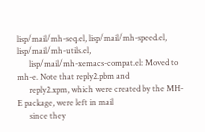lisp/mail/mh-seq.el, lisp/mail/mh-speed.el, lisp/mail/mh-utils.el,
      lisp/mail/mh-xemacs-compat.el: Moved to mh-e. Note that reply2.pbm and
      reply2.xpm, which were created by the MH-E package, were left in mail
      since they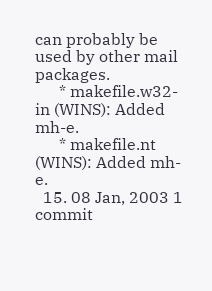can probably be used by other mail packages.
      * makefile.w32-in (WINS): Added mh-e.
      * makefile.nt (WINS): Added mh-e.
  15. 08 Jan, 2003 1 commit